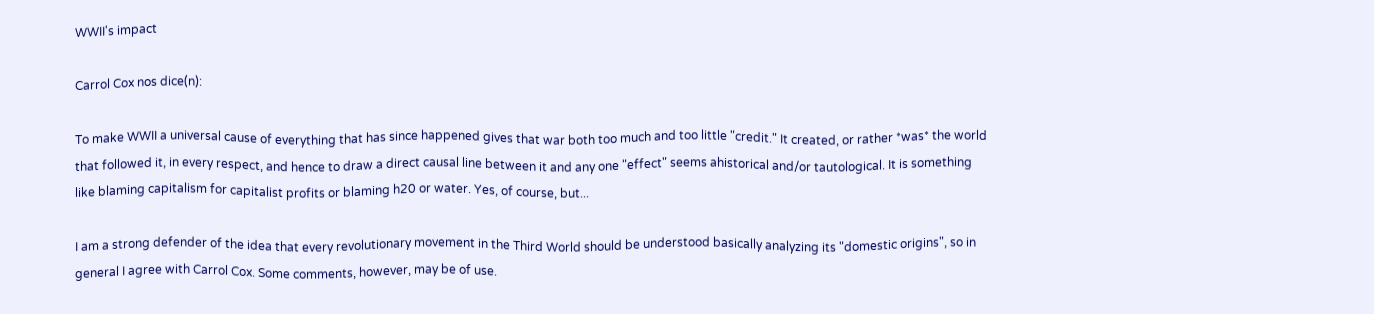WWII's impact

Carrol Cox nos dice(n):

To make WWII a universal cause of everything that has since happened gives that war both too much and too little "credit." It created, or rather *was* the world that followed it, in every respect, and hence to draw a direct causal line between it and any one "effect" seems ahistorical and/or tautological. It is something like blaming capitalism for capitalist profits or blaming h20 or water. Yes, of course, but...

I am a strong defender of the idea that every revolutionary movement in the Third World should be understood basically analyzing its "domestic origins", so in general I agree with Carrol Cox. Some comments, however, may be of use.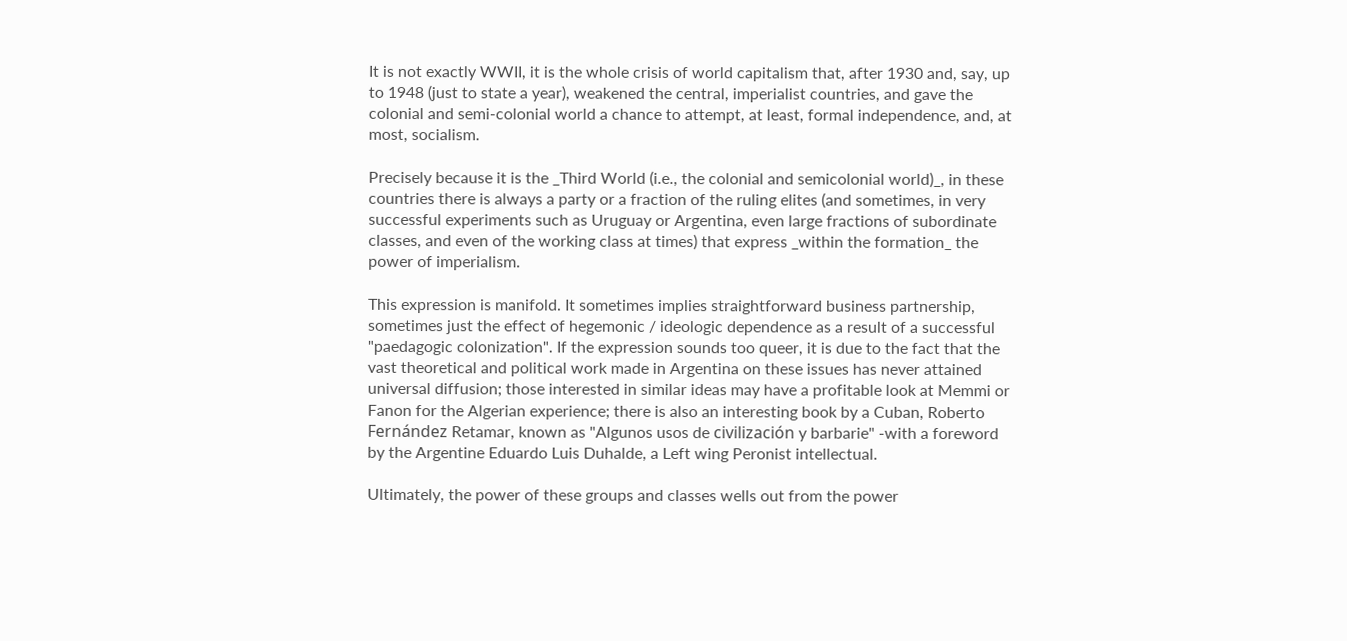It is not exactly WWII, it is the whole crisis of world capitalism that, after 1930 and, say, up to 1948 (just to state a year), weakened the central, imperialist countries, and gave the colonial and semi-colonial world a chance to attempt, at least, formal independence, and, at most, socialism.

Precisely because it is the _Third World (i.e., the colonial and semicolonial world)_, in these countries there is always a party or a fraction of the ruling elites (and sometimes, in very successful experiments such as Uruguay or Argentina, even large fractions of subordinate classes, and even of the working class at times) that express _within the formation_ the power of imperialism.

This expression is manifold. It sometimes implies straightforward business partnership, sometimes just the effect of hegemonic / ideologic dependence as a result of a successful "paedagogic colonization". If the expression sounds too queer, it is due to the fact that the vast theoretical and political work made in Argentina on these issues has never attained universal diffusion; those interested in similar ideas may have a profitable look at Memmi or Fanon for the Algerian experience; there is also an interesting book by a Cuban, Roberto Fernández Retamar, known as "Algunos usos de civilización y barbarie" -with a foreword by the Argentine Eduardo Luis Duhalde, a Left wing Peronist intellectual.

Ultimately, the power of these groups and classes wells out from the power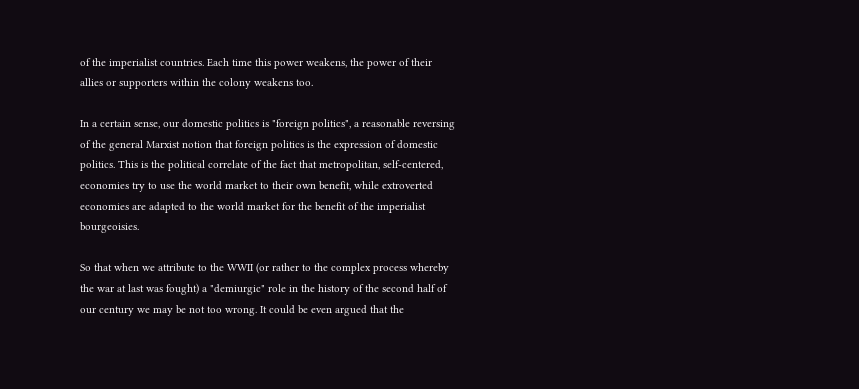of the imperialist countries. Each time this power weakens, the power of their allies or supporters within the colony weakens too.

In a certain sense, our domestic politics is "foreign politics", a reasonable reversing of the general Marxist notion that foreign politics is the expression of domestic politics. This is the political correlate of the fact that metropolitan, self-centered, economies try to use the world market to their own benefit, while extroverted economies are adapted to the world market for the benefit of the imperialist bourgeoisies.

So that when we attribute to the WWII (or rather to the complex process whereby the war at last was fought) a "demiurgic" role in the history of the second half of our century we may be not too wrong. It could be even argued that the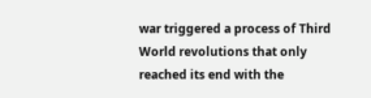war triggered a process of Third World revolutions that only reached its end with the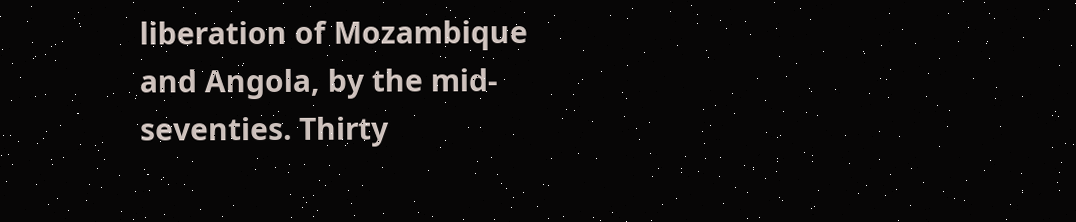liberation of Mozambique and Angola, by the mid-seventies. Thirty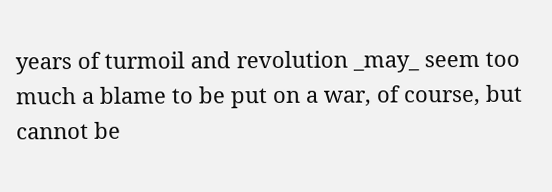years of turmoil and revolution _may_ seem too much a blame to be put on a war, of course, but cannot be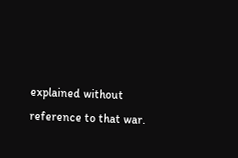explained without reference to that war.